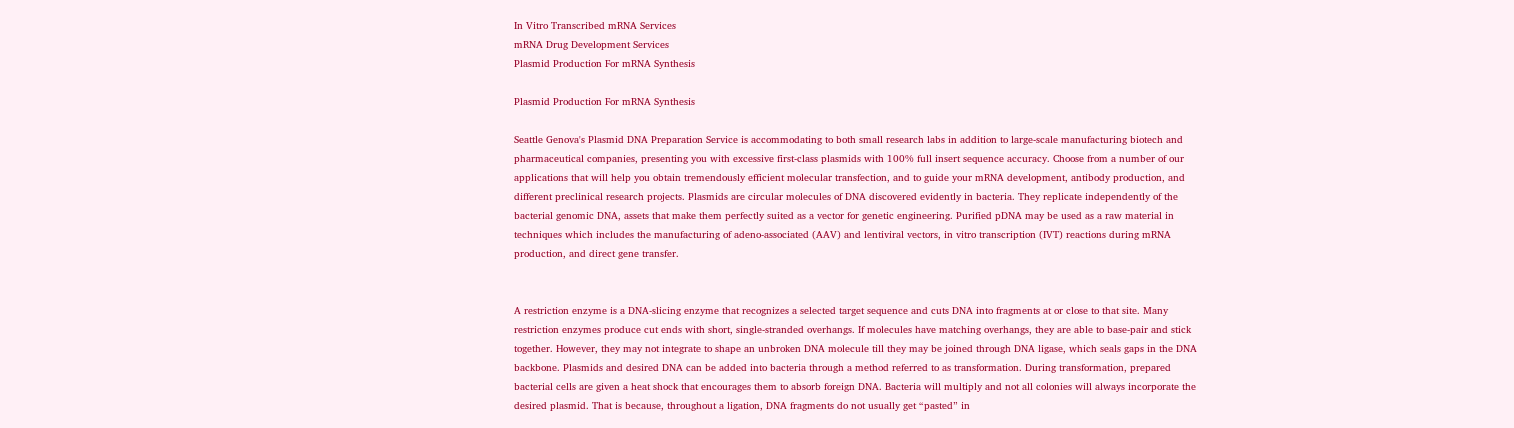In Vitro Transcribed mRNA Services
mRNA Drug Development Services
Plasmid Production For mRNA Synthesis

Plasmid Production For mRNA Synthesis

Seattle Genova's Plasmid DNA Preparation Service is accommodating to both small research labs in addition to large-scale manufacturing biotech and pharmaceutical companies, presenting you with excessive first-class plasmids with 100% full insert sequence accuracy. Choose from a number of our applications that will help you obtain tremendously efficient molecular transfection, and to guide your mRNA development, antibody production, and different preclinical research projects. Plasmids are circular molecules of DNA discovered evidently in bacteria. They replicate independently of the bacterial genomic DNA, assets that make them perfectly suited as a vector for genetic engineering. Purified pDNA may be used as a raw material in techniques which includes the manufacturing of adeno-associated (AAV) and lentiviral vectors, in vitro transcription (IVT) reactions during mRNA production, and direct gene transfer.


A restriction enzyme is a DNA-slicing enzyme that recognizes a selected target sequence and cuts DNA into fragments at or close to that site. Many restriction enzymes produce cut ends with short, single-stranded overhangs. If molecules have matching overhangs, they are able to base-pair and stick together. However, they may not integrate to shape an unbroken DNA molecule till they may be joined through DNA ligase, which seals gaps in the DNA backbone. Plasmids and desired DNA can be added into bacteria through a method referred to as transformation. During transformation, prepared bacterial cells are given a heat shock that encourages them to absorb foreign DNA. Bacteria will multiply and not all colonies will always incorporate the desired plasmid. That is because, throughout a ligation, DNA fragments do not usually get “pasted” in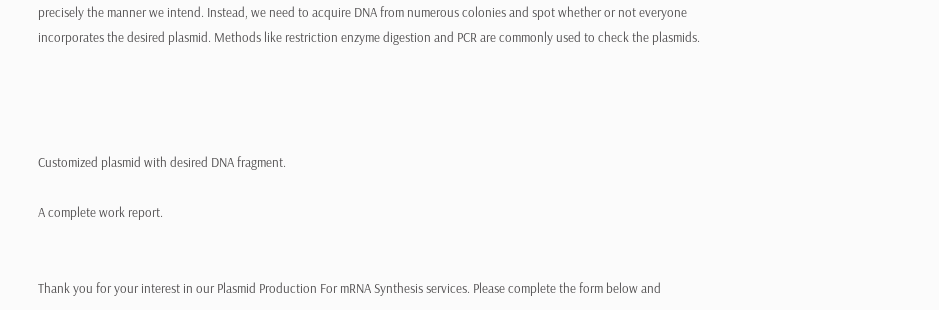precisely the manner we intend. Instead, we need to acquire DNA from numerous colonies and spot whether or not everyone incorporates the desired plasmid. Methods like restriction enzyme digestion and PCR are commonly used to check the plasmids.




Customized plasmid with desired DNA fragment.

A complete work report.


Thank you for your interest in our Plasmid Production For mRNA Synthesis services. Please complete the form below and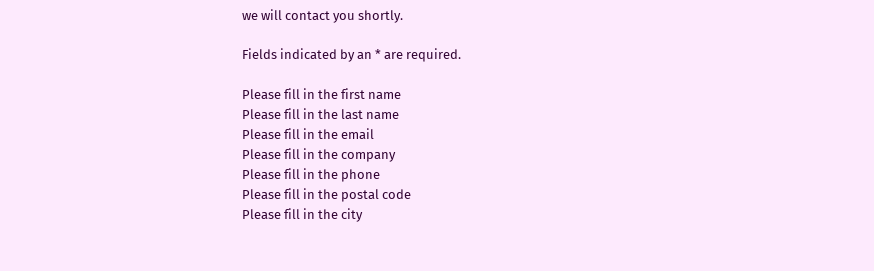we will contact you shortly.

Fields indicated by an * are required.

Please fill in the first name
Please fill in the last name
Please fill in the email
Please fill in the company
Please fill in the phone
Please fill in the postal code
Please fill in the city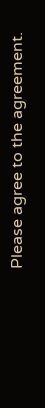Please agree to the agreement.